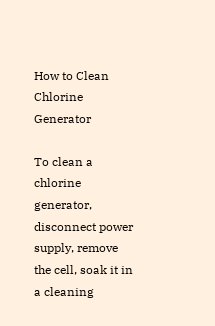How to Clean Chlorine Generator

To clean a chlorine generator, disconnect power supply, remove the cell, soak it in a cleaning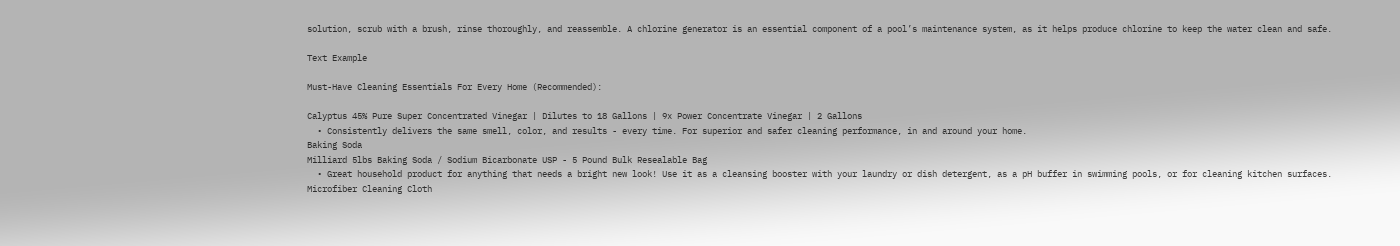solution, scrub with a brush, rinse thoroughly, and reassemble. A chlorine generator is an essential component of a pool’s maintenance system, as it helps produce chlorine to keep the water clean and safe.

Text Example

Must-Have Cleaning Essentials For Every Home (Recommended):

Calyptus 45% Pure Super Concentrated Vinegar | Dilutes to 18 Gallons | 9x Power Concentrate Vinegar | 2 Gallons
  • Consistently delivers the same smell, color, and results - every time. For superior and safer cleaning performance, in and around your home.
Baking Soda
Milliard 5lbs Baking Soda / Sodium Bicarbonate USP - 5 Pound Bulk Resealable Bag
  • Great household product for anything that needs a bright new look! Use it as a cleansing booster with your laundry or dish detergent, as a pH buffer in swimming pools, or for cleaning kitchen surfaces.
Microfiber Cleaning Cloth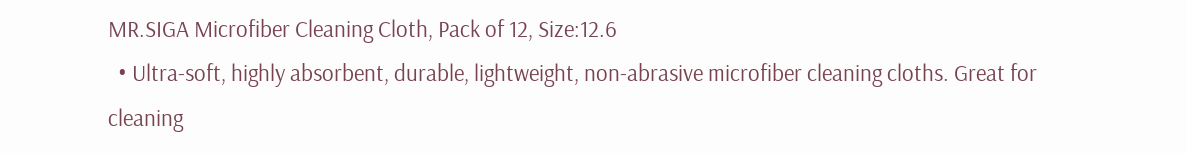MR.SIGA Microfiber Cleaning Cloth, Pack of 12, Size:12.6
  • Ultra-soft, highly absorbent, durable, lightweight, non-abrasive microfiber cleaning cloths. Great for cleaning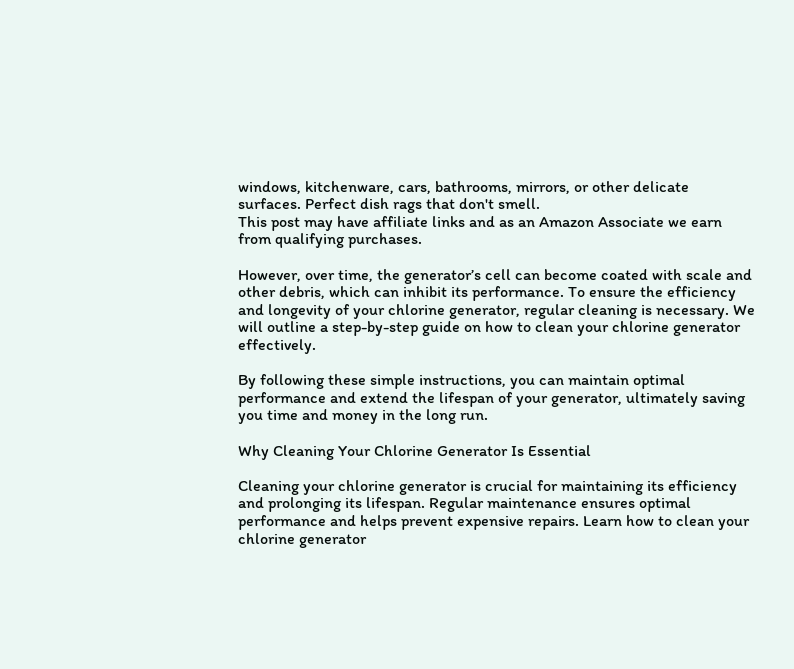windows, kitchenware, cars, bathrooms, mirrors, or other delicate surfaces. Perfect dish rags that don't smell.
This post may have affiliate links and as an Amazon Associate we earn from qualifying purchases.

However, over time, the generator’s cell can become coated with scale and other debris, which can inhibit its performance. To ensure the efficiency and longevity of your chlorine generator, regular cleaning is necessary. We will outline a step-by-step guide on how to clean your chlorine generator effectively.

By following these simple instructions, you can maintain optimal performance and extend the lifespan of your generator, ultimately saving you time and money in the long run.

Why Cleaning Your Chlorine Generator Is Essential

Cleaning your chlorine generator is crucial for maintaining its efficiency and prolonging its lifespan. Regular maintenance ensures optimal performance and helps prevent expensive repairs. Learn how to clean your chlorine generator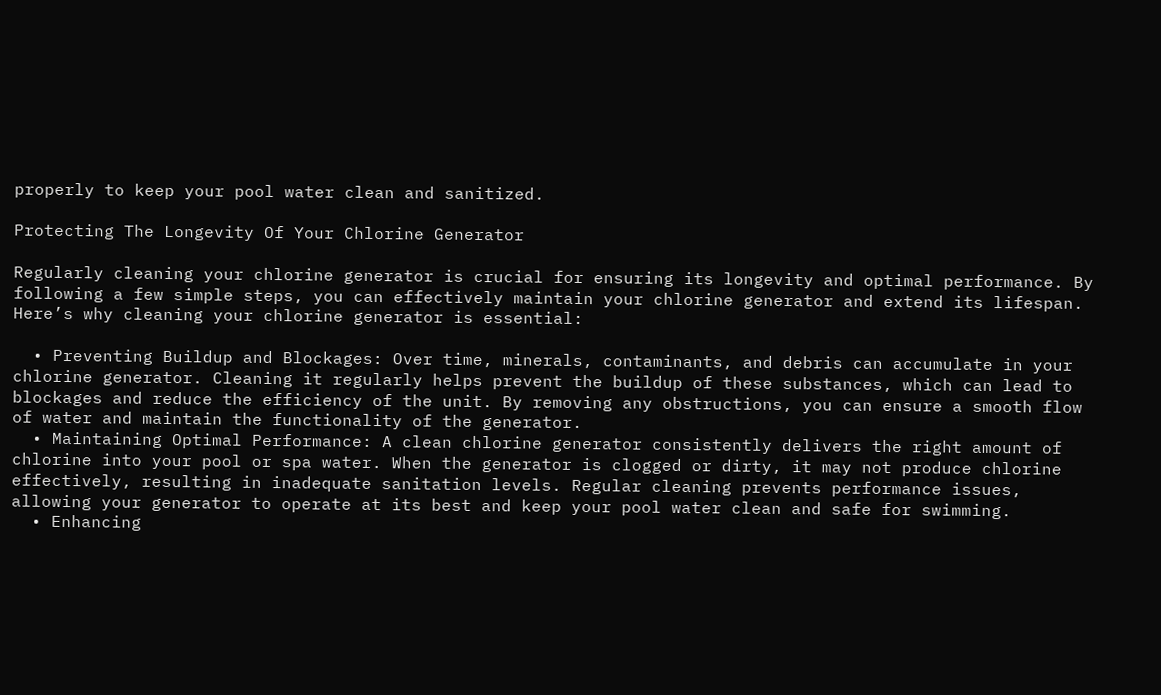properly to keep your pool water clean and sanitized.

Protecting The Longevity Of Your Chlorine Generator

Regularly cleaning your chlorine generator is crucial for ensuring its longevity and optimal performance. By following a few simple steps, you can effectively maintain your chlorine generator and extend its lifespan. Here’s why cleaning your chlorine generator is essential:

  • Preventing Buildup and Blockages: Over time, minerals, contaminants, and debris can accumulate in your chlorine generator. Cleaning it regularly helps prevent the buildup of these substances, which can lead to blockages and reduce the efficiency of the unit. By removing any obstructions, you can ensure a smooth flow of water and maintain the functionality of the generator.
  • Maintaining Optimal Performance: A clean chlorine generator consistently delivers the right amount of chlorine into your pool or spa water. When the generator is clogged or dirty, it may not produce chlorine effectively, resulting in inadequate sanitation levels. Regular cleaning prevents performance issues, allowing your generator to operate at its best and keep your pool water clean and safe for swimming.
  • Enhancing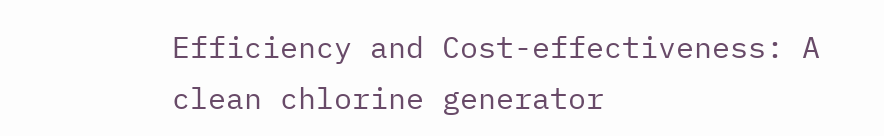Efficiency and Cost-effectiveness: A clean chlorine generator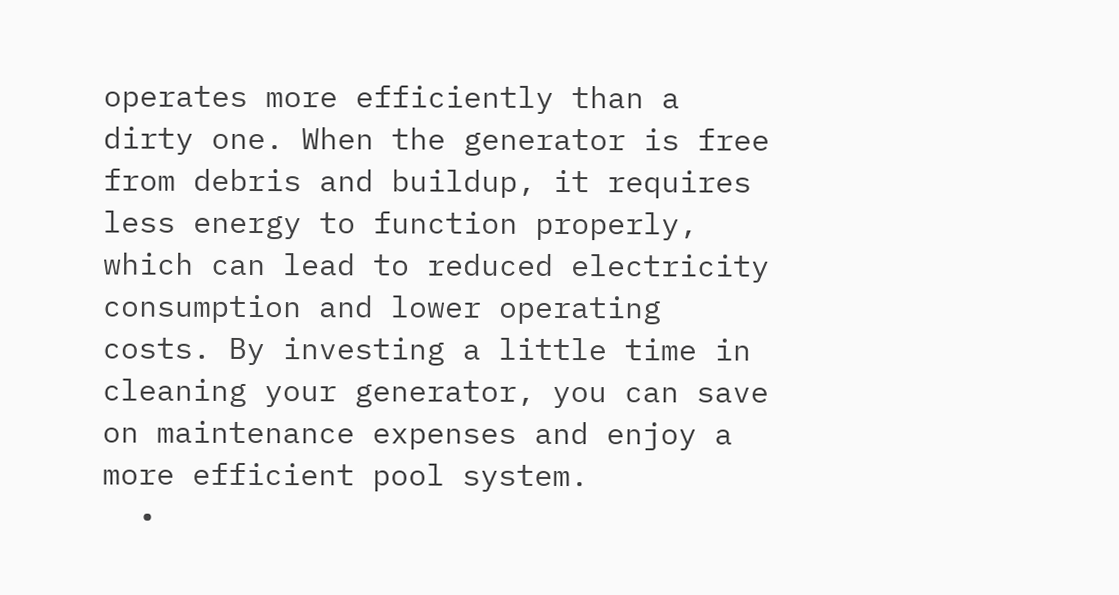operates more efficiently than a dirty one. When the generator is free from debris and buildup, it requires less energy to function properly, which can lead to reduced electricity consumption and lower operating costs. By investing a little time in cleaning your generator, you can save on maintenance expenses and enjoy a more efficient pool system.
  •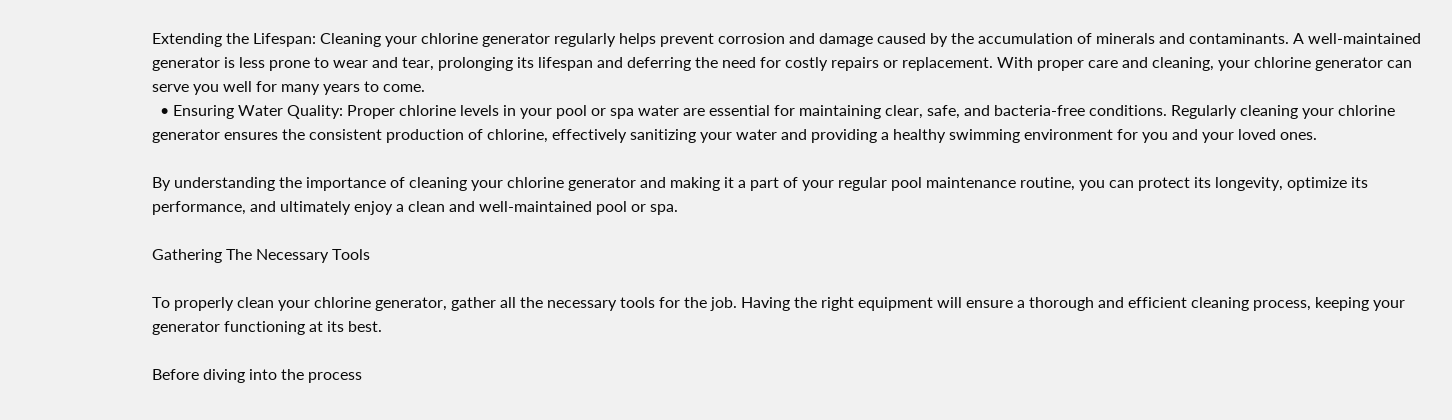Extending the Lifespan: Cleaning your chlorine generator regularly helps prevent corrosion and damage caused by the accumulation of minerals and contaminants. A well-maintained generator is less prone to wear and tear, prolonging its lifespan and deferring the need for costly repairs or replacement. With proper care and cleaning, your chlorine generator can serve you well for many years to come.
  • Ensuring Water Quality: Proper chlorine levels in your pool or spa water are essential for maintaining clear, safe, and bacteria-free conditions. Regularly cleaning your chlorine generator ensures the consistent production of chlorine, effectively sanitizing your water and providing a healthy swimming environment for you and your loved ones.

By understanding the importance of cleaning your chlorine generator and making it a part of your regular pool maintenance routine, you can protect its longevity, optimize its performance, and ultimately enjoy a clean and well-maintained pool or spa.

Gathering The Necessary Tools

To properly clean your chlorine generator, gather all the necessary tools for the job. Having the right equipment will ensure a thorough and efficient cleaning process, keeping your generator functioning at its best.

Before diving into the process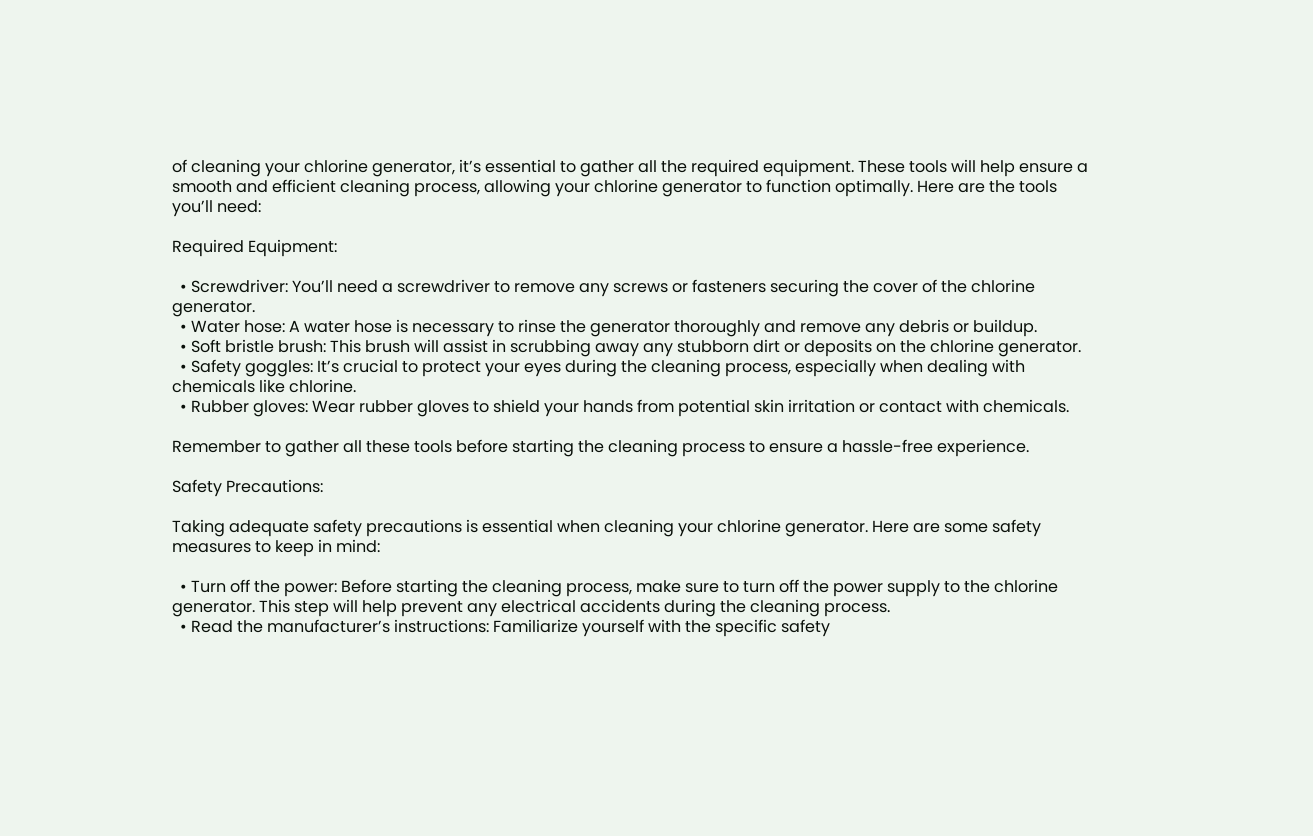of cleaning your chlorine generator, it’s essential to gather all the required equipment. These tools will help ensure a smooth and efficient cleaning process, allowing your chlorine generator to function optimally. Here are the tools you’ll need:

Required Equipment:

  • Screwdriver: You’ll need a screwdriver to remove any screws or fasteners securing the cover of the chlorine generator.
  • Water hose: A water hose is necessary to rinse the generator thoroughly and remove any debris or buildup.
  • Soft bristle brush: This brush will assist in scrubbing away any stubborn dirt or deposits on the chlorine generator.
  • Safety goggles: It’s crucial to protect your eyes during the cleaning process, especially when dealing with chemicals like chlorine.
  • Rubber gloves: Wear rubber gloves to shield your hands from potential skin irritation or contact with chemicals.

Remember to gather all these tools before starting the cleaning process to ensure a hassle-free experience.

Safety Precautions:

Taking adequate safety precautions is essential when cleaning your chlorine generator. Here are some safety measures to keep in mind:

  • Turn off the power: Before starting the cleaning process, make sure to turn off the power supply to the chlorine generator. This step will help prevent any electrical accidents during the cleaning process.
  • Read the manufacturer’s instructions: Familiarize yourself with the specific safety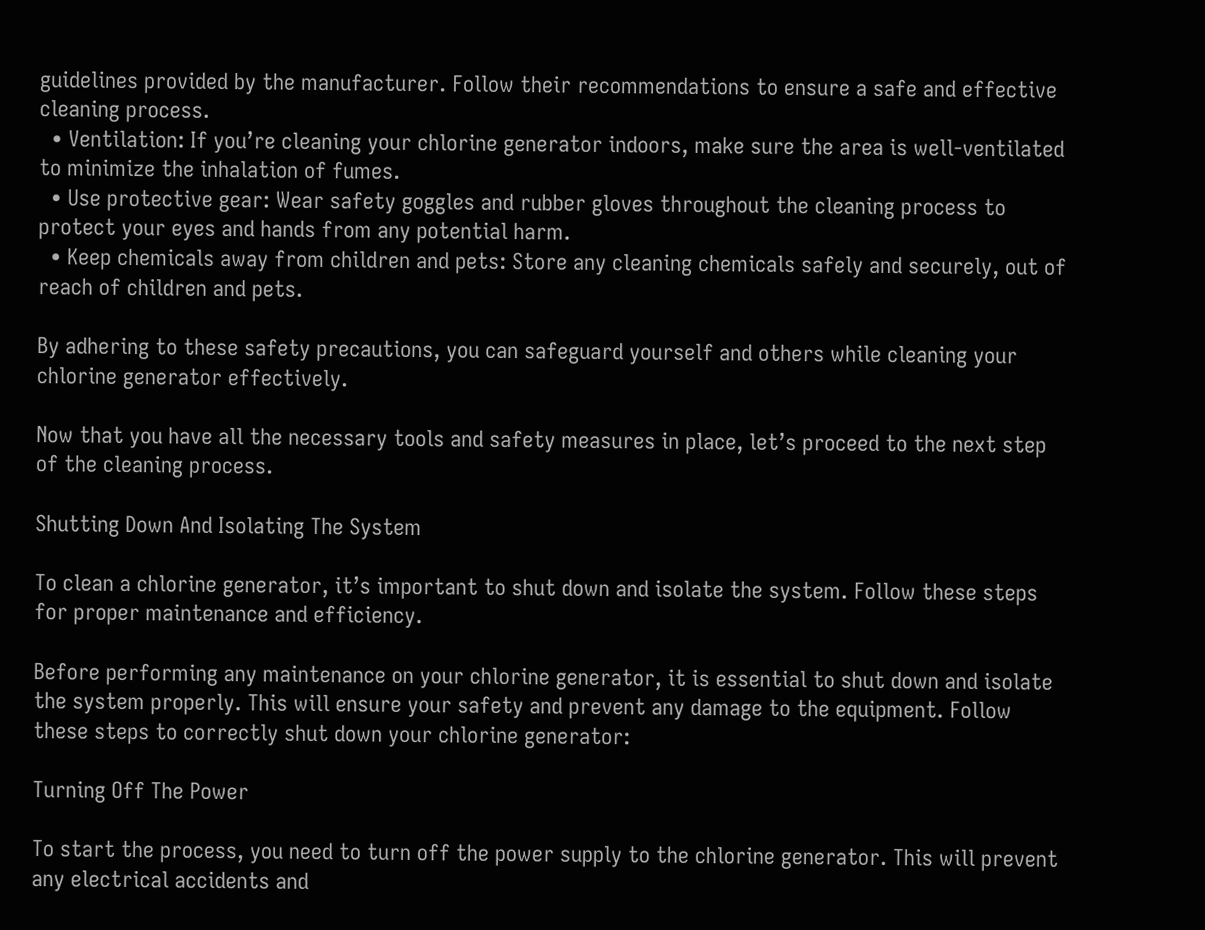guidelines provided by the manufacturer. Follow their recommendations to ensure a safe and effective cleaning process.
  • Ventilation: If you’re cleaning your chlorine generator indoors, make sure the area is well-ventilated to minimize the inhalation of fumes.
  • Use protective gear: Wear safety goggles and rubber gloves throughout the cleaning process to protect your eyes and hands from any potential harm.
  • Keep chemicals away from children and pets: Store any cleaning chemicals safely and securely, out of reach of children and pets.

By adhering to these safety precautions, you can safeguard yourself and others while cleaning your chlorine generator effectively.

Now that you have all the necessary tools and safety measures in place, let’s proceed to the next step of the cleaning process.

Shutting Down And Isolating The System

To clean a chlorine generator, it’s important to shut down and isolate the system. Follow these steps for proper maintenance and efficiency.

Before performing any maintenance on your chlorine generator, it is essential to shut down and isolate the system properly. This will ensure your safety and prevent any damage to the equipment. Follow these steps to correctly shut down your chlorine generator:

Turning Off The Power

To start the process, you need to turn off the power supply to the chlorine generator. This will prevent any electrical accidents and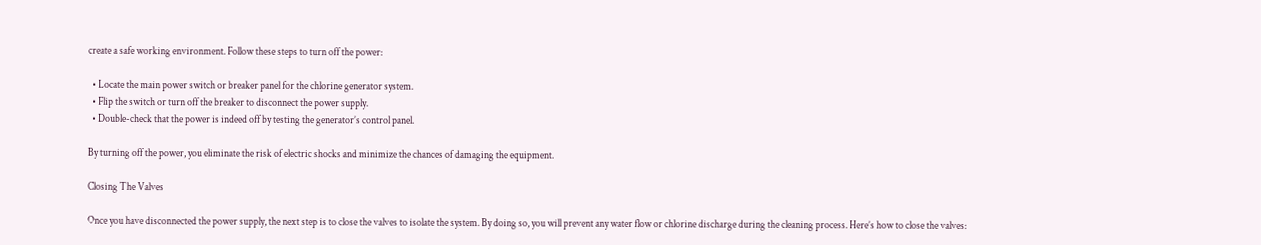create a safe working environment. Follow these steps to turn off the power:

  • Locate the main power switch or breaker panel for the chlorine generator system.
  • Flip the switch or turn off the breaker to disconnect the power supply.
  • Double-check that the power is indeed off by testing the generator’s control panel.

By turning off the power, you eliminate the risk of electric shocks and minimize the chances of damaging the equipment.

Closing The Valves

Once you have disconnected the power supply, the next step is to close the valves to isolate the system. By doing so, you will prevent any water flow or chlorine discharge during the cleaning process. Here’s how to close the valves: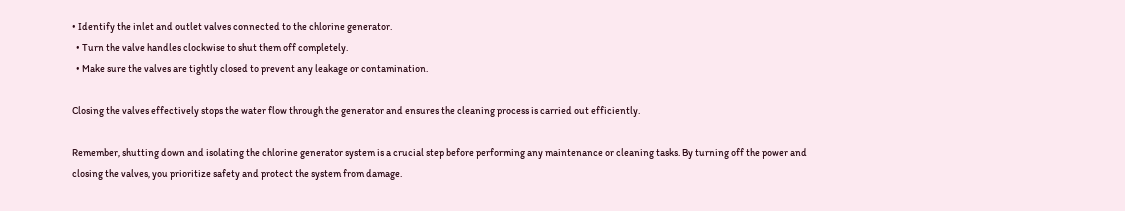• Identify the inlet and outlet valves connected to the chlorine generator.
  • Turn the valve handles clockwise to shut them off completely.
  • Make sure the valves are tightly closed to prevent any leakage or contamination.

Closing the valves effectively stops the water flow through the generator and ensures the cleaning process is carried out efficiently.

Remember, shutting down and isolating the chlorine generator system is a crucial step before performing any maintenance or cleaning tasks. By turning off the power and closing the valves, you prioritize safety and protect the system from damage.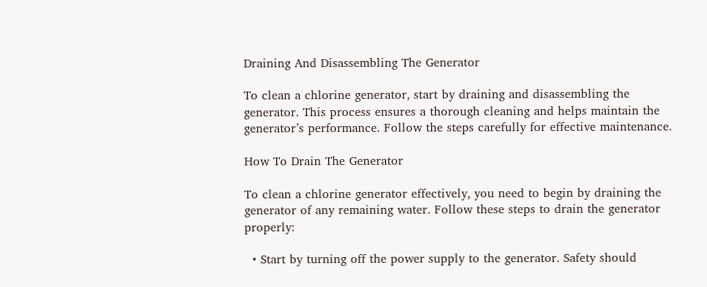Draining And Disassembling The Generator

To clean a chlorine generator, start by draining and disassembling the generator. This process ensures a thorough cleaning and helps maintain the generator’s performance. Follow the steps carefully for effective maintenance.

How To Drain The Generator

To clean a chlorine generator effectively, you need to begin by draining the generator of any remaining water. Follow these steps to drain the generator properly:

  • Start by turning off the power supply to the generator. Safety should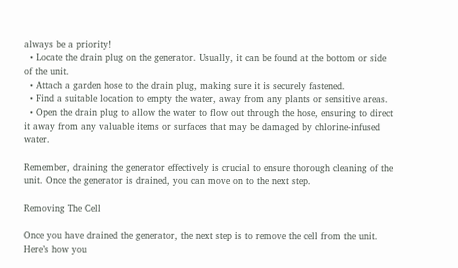always be a priority!
  • Locate the drain plug on the generator. Usually, it can be found at the bottom or side of the unit.
  • Attach a garden hose to the drain plug, making sure it is securely fastened.
  • Find a suitable location to empty the water, away from any plants or sensitive areas.
  • Open the drain plug to allow the water to flow out through the hose, ensuring to direct it away from any valuable items or surfaces that may be damaged by chlorine-infused water.

Remember, draining the generator effectively is crucial to ensure thorough cleaning of the unit. Once the generator is drained, you can move on to the next step.

Removing The Cell

Once you have drained the generator, the next step is to remove the cell from the unit. Here’s how you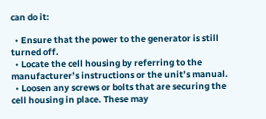can do it:

  • Ensure that the power to the generator is still turned off.
  • Locate the cell housing by referring to the manufacturer’s instructions or the unit’s manual.
  • Loosen any screws or bolts that are securing the cell housing in place. These may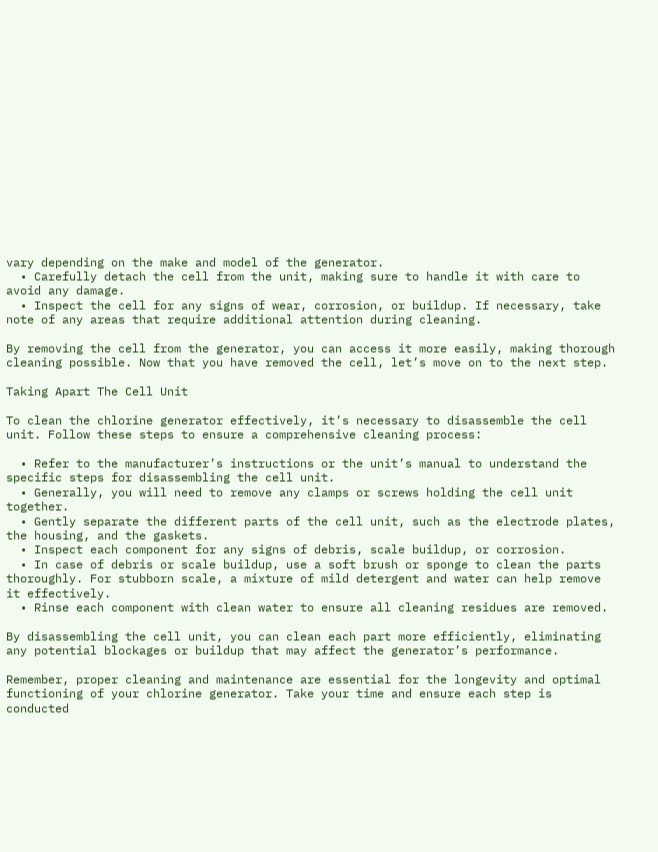vary depending on the make and model of the generator.
  • Carefully detach the cell from the unit, making sure to handle it with care to avoid any damage.
  • Inspect the cell for any signs of wear, corrosion, or buildup. If necessary, take note of any areas that require additional attention during cleaning.

By removing the cell from the generator, you can access it more easily, making thorough cleaning possible. Now that you have removed the cell, let’s move on to the next step.

Taking Apart The Cell Unit

To clean the chlorine generator effectively, it’s necessary to disassemble the cell unit. Follow these steps to ensure a comprehensive cleaning process:

  • Refer to the manufacturer’s instructions or the unit’s manual to understand the specific steps for disassembling the cell unit.
  • Generally, you will need to remove any clamps or screws holding the cell unit together.
  • Gently separate the different parts of the cell unit, such as the electrode plates, the housing, and the gaskets.
  • Inspect each component for any signs of debris, scale buildup, or corrosion.
  • In case of debris or scale buildup, use a soft brush or sponge to clean the parts thoroughly. For stubborn scale, a mixture of mild detergent and water can help remove it effectively.
  • Rinse each component with clean water to ensure all cleaning residues are removed.

By disassembling the cell unit, you can clean each part more efficiently, eliminating any potential blockages or buildup that may affect the generator’s performance.

Remember, proper cleaning and maintenance are essential for the longevity and optimal functioning of your chlorine generator. Take your time and ensure each step is conducted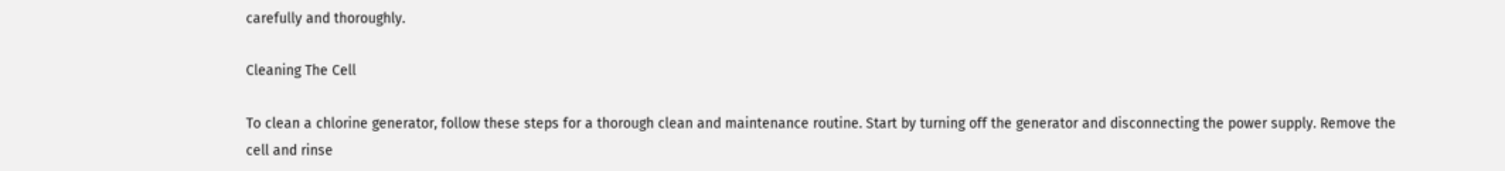carefully and thoroughly.

Cleaning The Cell

To clean a chlorine generator, follow these steps for a thorough clean and maintenance routine. Start by turning off the generator and disconnecting the power supply. Remove the cell and rinse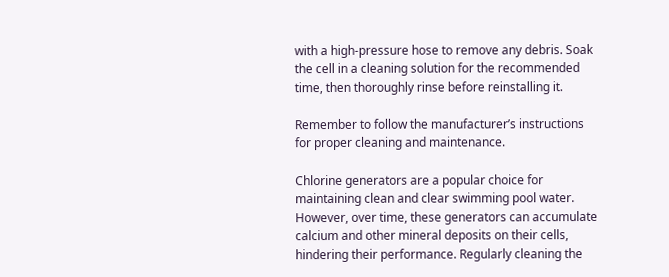with a high-pressure hose to remove any debris. Soak the cell in a cleaning solution for the recommended time, then thoroughly rinse before reinstalling it.

Remember to follow the manufacturer’s instructions for proper cleaning and maintenance.

Chlorine generators are a popular choice for maintaining clean and clear swimming pool water. However, over time, these generators can accumulate calcium and other mineral deposits on their cells, hindering their performance. Regularly cleaning the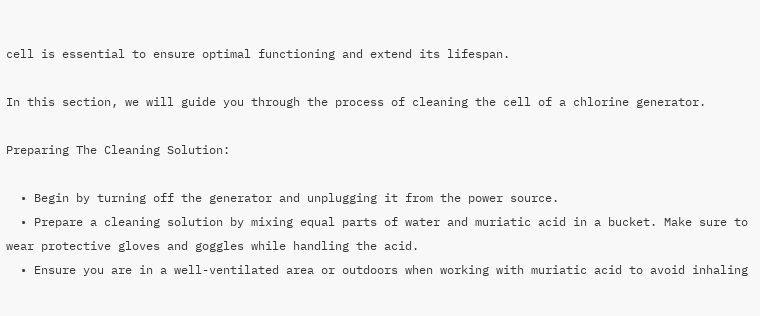cell is essential to ensure optimal functioning and extend its lifespan.

In this section, we will guide you through the process of cleaning the cell of a chlorine generator.

Preparing The Cleaning Solution:

  • Begin by turning off the generator and unplugging it from the power source.
  • Prepare a cleaning solution by mixing equal parts of water and muriatic acid in a bucket. Make sure to wear protective gloves and goggles while handling the acid.
  • Ensure you are in a well-ventilated area or outdoors when working with muriatic acid to avoid inhaling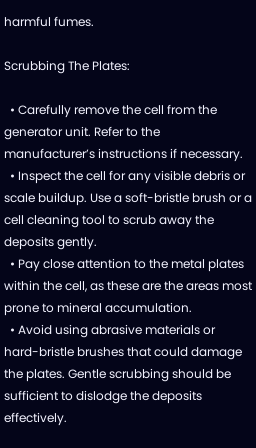harmful fumes.

Scrubbing The Plates:

  • Carefully remove the cell from the generator unit. Refer to the manufacturer’s instructions if necessary.
  • Inspect the cell for any visible debris or scale buildup. Use a soft-bristle brush or a cell cleaning tool to scrub away the deposits gently.
  • Pay close attention to the metal plates within the cell, as these are the areas most prone to mineral accumulation.
  • Avoid using abrasive materials or hard-bristle brushes that could damage the plates. Gentle scrubbing should be sufficient to dislodge the deposits effectively.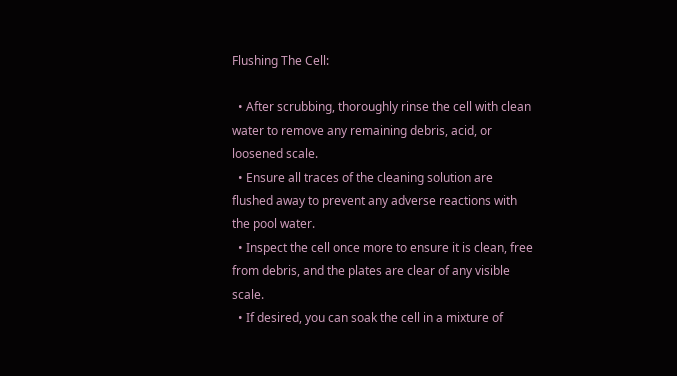Flushing The Cell:

  • After scrubbing, thoroughly rinse the cell with clean water to remove any remaining debris, acid, or loosened scale.
  • Ensure all traces of the cleaning solution are flushed away to prevent any adverse reactions with the pool water.
  • Inspect the cell once more to ensure it is clean, free from debris, and the plates are clear of any visible scale.
  • If desired, you can soak the cell in a mixture of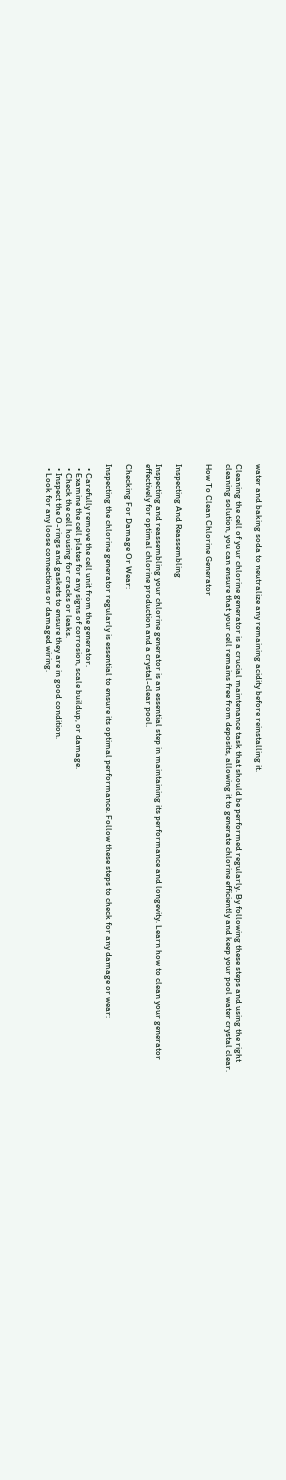water and baking soda to neutralize any remaining acidity before reinstalling it.

Cleaning the cell of your chlorine generator is a crucial maintenance task that should be performed regularly. By following these steps and using the right cleaning solution, you can ensure that your cell remains free from deposits, allowing it to generate chlorine efficiently and keep your pool water crystal clear.

How To Clean Chlorine Generator


Inspecting And Reassembling

Inspecting and reassembling your chlorine generator is an essential step in maintaining its performance and longevity. Learn how to clean your generator effectively for optimal chlorine production and a crystal-clear pool.

Checking For Damage Or Wear:

Inspecting the chlorine generator regularly is essential to ensure its optimal performance. Follow these steps to check for any damage or wear:

  • Carefully remove the cell unit from the generator.
  • Examine the cell plates for any signs of corrosion, scale buildup, or damage.
  • Check the cell housing for cracks or leaks.
  • Inspect the O-rings and gaskets to ensure they are in good condition.
  • Look for any loose connections or damaged wiring.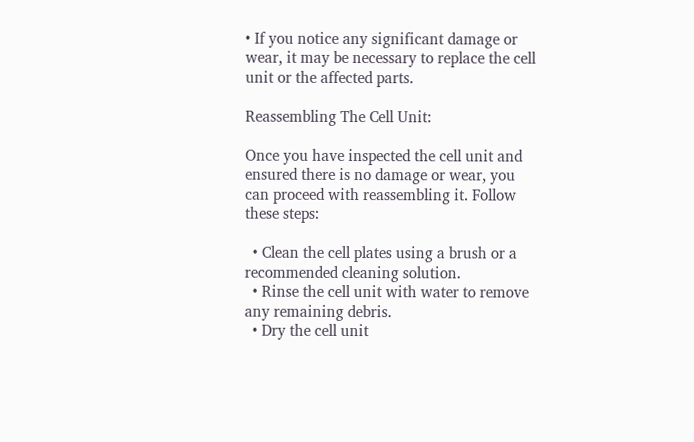• If you notice any significant damage or wear, it may be necessary to replace the cell unit or the affected parts.

Reassembling The Cell Unit:

Once you have inspected the cell unit and ensured there is no damage or wear, you can proceed with reassembling it. Follow these steps:

  • Clean the cell plates using a brush or a recommended cleaning solution.
  • Rinse the cell unit with water to remove any remaining debris.
  • Dry the cell unit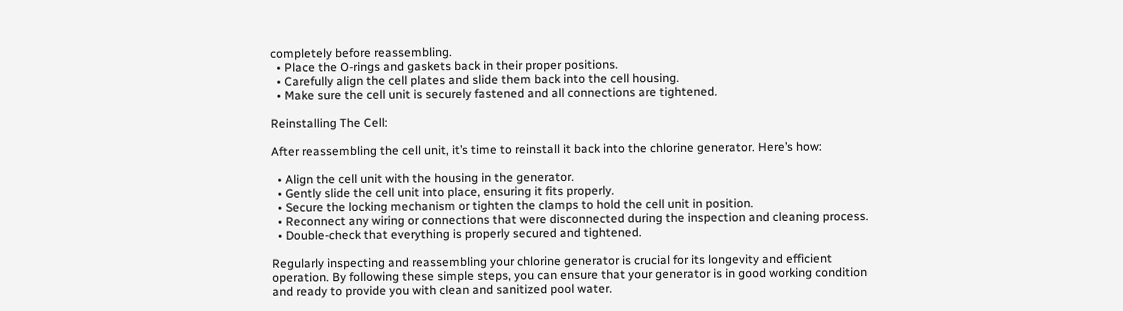completely before reassembling.
  • Place the O-rings and gaskets back in their proper positions.
  • Carefully align the cell plates and slide them back into the cell housing.
  • Make sure the cell unit is securely fastened and all connections are tightened.

Reinstalling The Cell:

After reassembling the cell unit, it’s time to reinstall it back into the chlorine generator. Here’s how:

  • Align the cell unit with the housing in the generator.
  • Gently slide the cell unit into place, ensuring it fits properly.
  • Secure the locking mechanism or tighten the clamps to hold the cell unit in position.
  • Reconnect any wiring or connections that were disconnected during the inspection and cleaning process.
  • Double-check that everything is properly secured and tightened.

Regularly inspecting and reassembling your chlorine generator is crucial for its longevity and efficient operation. By following these simple steps, you can ensure that your generator is in good working condition and ready to provide you with clean and sanitized pool water.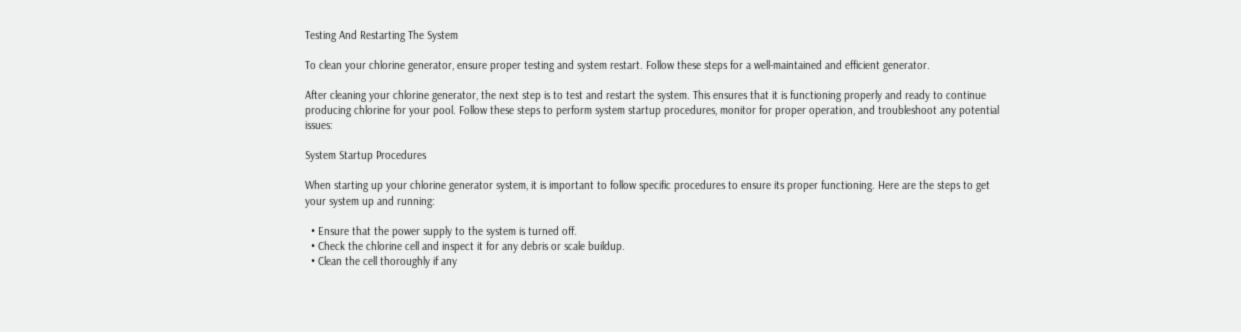Testing And Restarting The System

To clean your chlorine generator, ensure proper testing and system restart. Follow these steps for a well-maintained and efficient generator.

After cleaning your chlorine generator, the next step is to test and restart the system. This ensures that it is functioning properly and ready to continue producing chlorine for your pool. Follow these steps to perform system startup procedures, monitor for proper operation, and troubleshoot any potential issues:

System Startup Procedures

When starting up your chlorine generator system, it is important to follow specific procedures to ensure its proper functioning. Here are the steps to get your system up and running:

  • Ensure that the power supply to the system is turned off.
  • Check the chlorine cell and inspect it for any debris or scale buildup.
  • Clean the cell thoroughly if any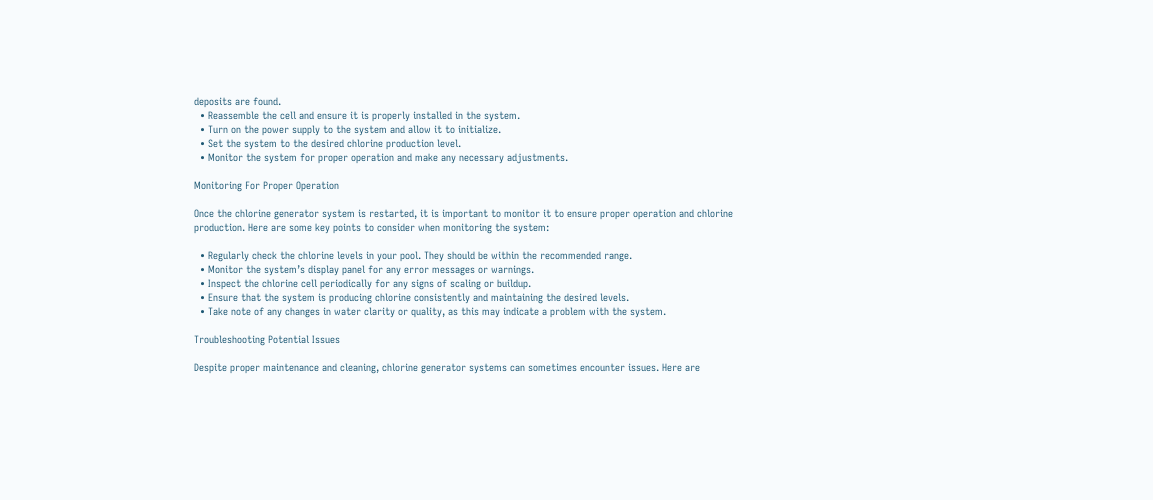deposits are found.
  • Reassemble the cell and ensure it is properly installed in the system.
  • Turn on the power supply to the system and allow it to initialize.
  • Set the system to the desired chlorine production level.
  • Monitor the system for proper operation and make any necessary adjustments.

Monitoring For Proper Operation

Once the chlorine generator system is restarted, it is important to monitor it to ensure proper operation and chlorine production. Here are some key points to consider when monitoring the system:

  • Regularly check the chlorine levels in your pool. They should be within the recommended range.
  • Monitor the system’s display panel for any error messages or warnings.
  • Inspect the chlorine cell periodically for any signs of scaling or buildup.
  • Ensure that the system is producing chlorine consistently and maintaining the desired levels.
  • Take note of any changes in water clarity or quality, as this may indicate a problem with the system.

Troubleshooting Potential Issues

Despite proper maintenance and cleaning, chlorine generator systems can sometimes encounter issues. Here are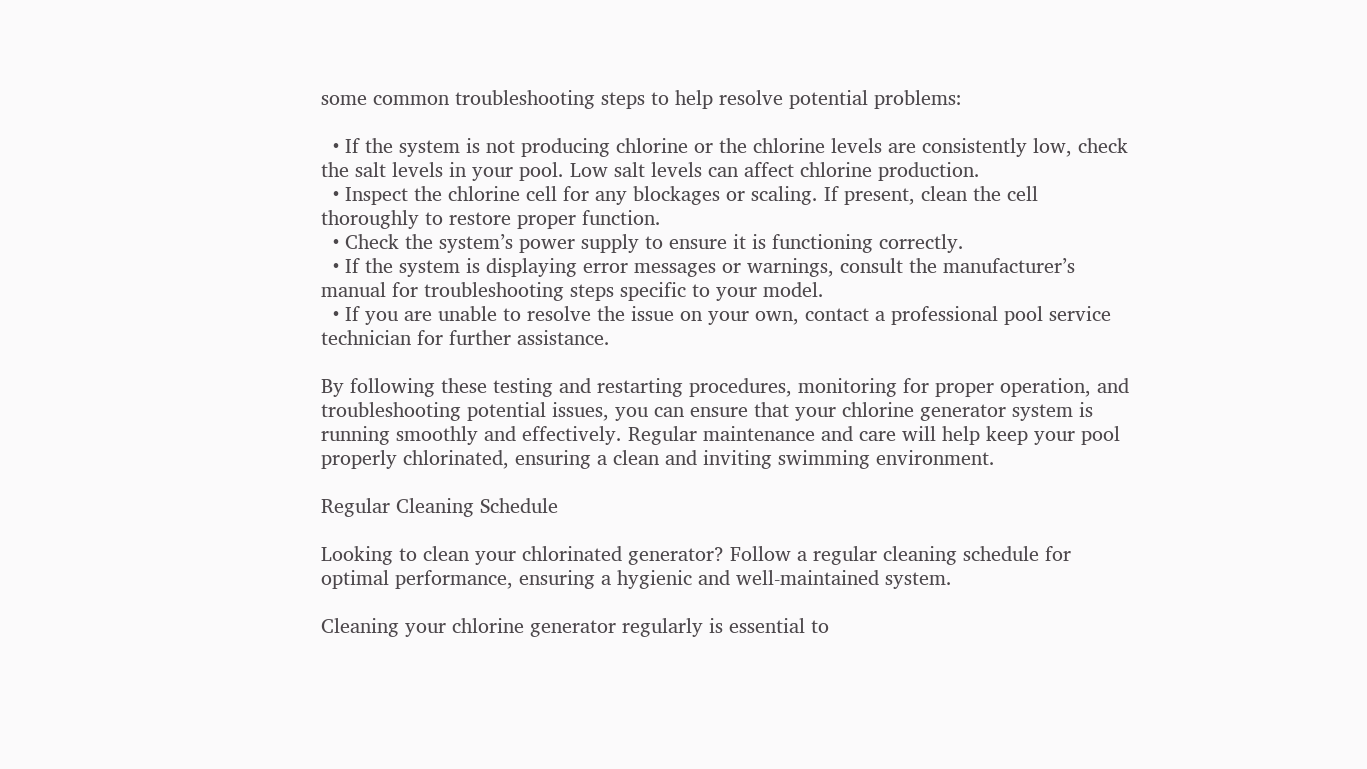some common troubleshooting steps to help resolve potential problems:

  • If the system is not producing chlorine or the chlorine levels are consistently low, check the salt levels in your pool. Low salt levels can affect chlorine production.
  • Inspect the chlorine cell for any blockages or scaling. If present, clean the cell thoroughly to restore proper function.
  • Check the system’s power supply to ensure it is functioning correctly.
  • If the system is displaying error messages or warnings, consult the manufacturer’s manual for troubleshooting steps specific to your model.
  • If you are unable to resolve the issue on your own, contact a professional pool service technician for further assistance.

By following these testing and restarting procedures, monitoring for proper operation, and troubleshooting potential issues, you can ensure that your chlorine generator system is running smoothly and effectively. Regular maintenance and care will help keep your pool properly chlorinated, ensuring a clean and inviting swimming environment.

Regular Cleaning Schedule

Looking to clean your chlorinated generator? Follow a regular cleaning schedule for optimal performance, ensuring a hygienic and well-maintained system.

Cleaning your chlorine generator regularly is essential to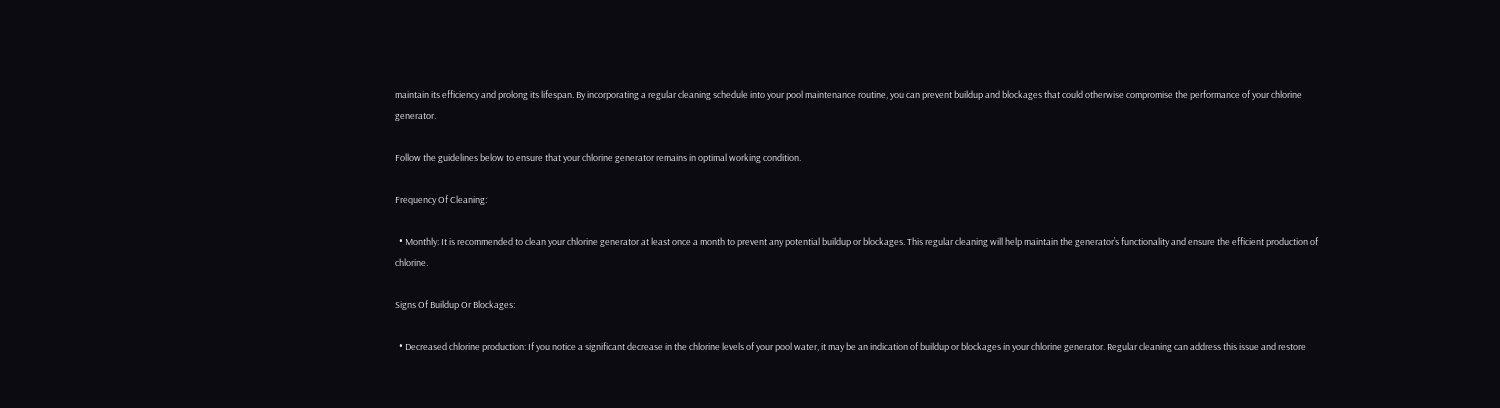maintain its efficiency and prolong its lifespan. By incorporating a regular cleaning schedule into your pool maintenance routine, you can prevent buildup and blockages that could otherwise compromise the performance of your chlorine generator.

Follow the guidelines below to ensure that your chlorine generator remains in optimal working condition.

Frequency Of Cleaning:

  • Monthly: It is recommended to clean your chlorine generator at least once a month to prevent any potential buildup or blockages. This regular cleaning will help maintain the generator’s functionality and ensure the efficient production of chlorine.

Signs Of Buildup Or Blockages:

  • Decreased chlorine production: If you notice a significant decrease in the chlorine levels of your pool water, it may be an indication of buildup or blockages in your chlorine generator. Regular cleaning can address this issue and restore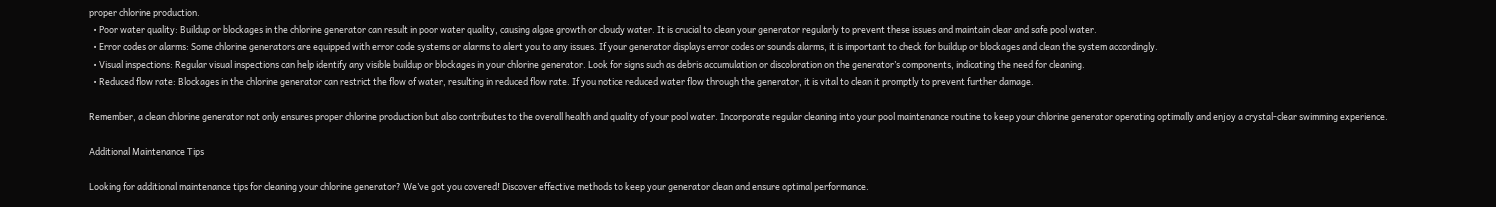proper chlorine production.
  • Poor water quality: Buildup or blockages in the chlorine generator can result in poor water quality, causing algae growth or cloudy water. It is crucial to clean your generator regularly to prevent these issues and maintain clear and safe pool water.
  • Error codes or alarms: Some chlorine generators are equipped with error code systems or alarms to alert you to any issues. If your generator displays error codes or sounds alarms, it is important to check for buildup or blockages and clean the system accordingly.
  • Visual inspections: Regular visual inspections can help identify any visible buildup or blockages in your chlorine generator. Look for signs such as debris accumulation or discoloration on the generator’s components, indicating the need for cleaning.
  • Reduced flow rate: Blockages in the chlorine generator can restrict the flow of water, resulting in reduced flow rate. If you notice reduced water flow through the generator, it is vital to clean it promptly to prevent further damage.

Remember, a clean chlorine generator not only ensures proper chlorine production but also contributes to the overall health and quality of your pool water. Incorporate regular cleaning into your pool maintenance routine to keep your chlorine generator operating optimally and enjoy a crystal-clear swimming experience.

Additional Maintenance Tips

Looking for additional maintenance tips for cleaning your chlorine generator? We’ve got you covered! Discover effective methods to keep your generator clean and ensure optimal performance.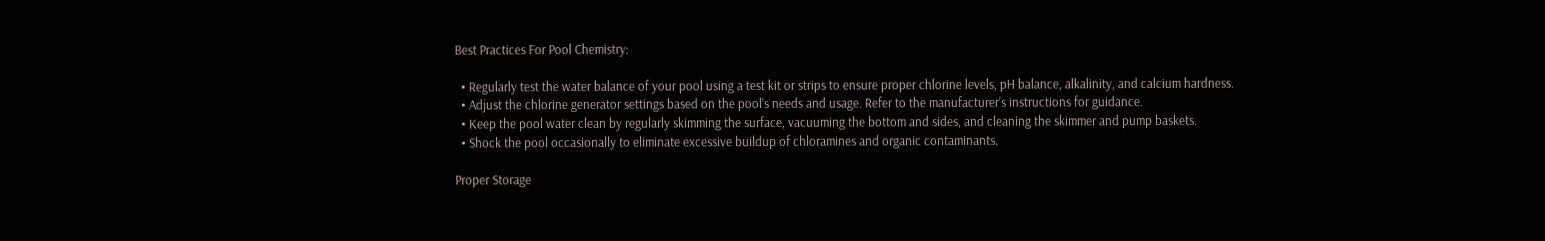Best Practices For Pool Chemistry:

  • Regularly test the water balance of your pool using a test kit or strips to ensure proper chlorine levels, pH balance, alkalinity, and calcium hardness.
  • Adjust the chlorine generator settings based on the pool’s needs and usage. Refer to the manufacturer’s instructions for guidance.
  • Keep the pool water clean by regularly skimming the surface, vacuuming the bottom and sides, and cleaning the skimmer and pump baskets.
  • Shock the pool occasionally to eliminate excessive buildup of chloramines and organic contaminants.

Proper Storage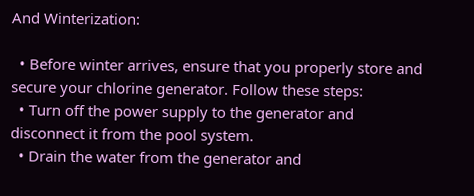And Winterization:

  • Before winter arrives, ensure that you properly store and secure your chlorine generator. Follow these steps:
  • Turn off the power supply to the generator and disconnect it from the pool system.
  • Drain the water from the generator and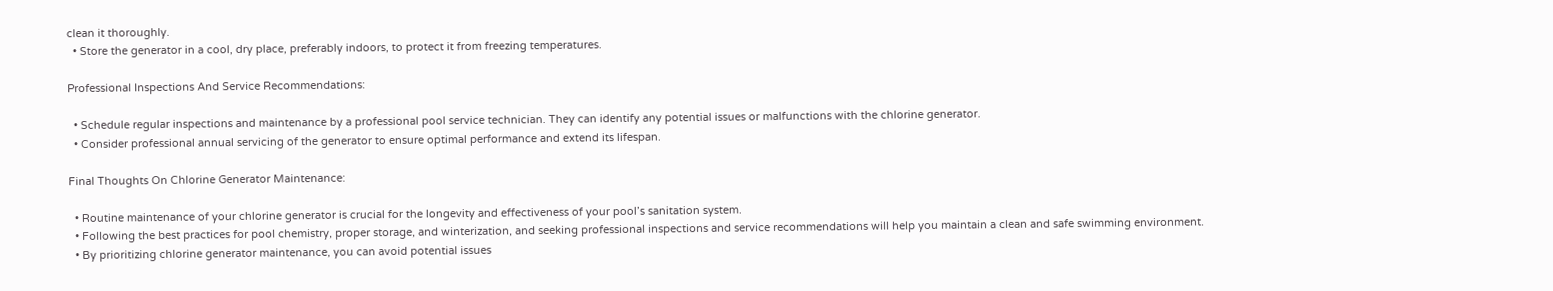clean it thoroughly.
  • Store the generator in a cool, dry place, preferably indoors, to protect it from freezing temperatures.

Professional Inspections And Service Recommendations:

  • Schedule regular inspections and maintenance by a professional pool service technician. They can identify any potential issues or malfunctions with the chlorine generator.
  • Consider professional annual servicing of the generator to ensure optimal performance and extend its lifespan.

Final Thoughts On Chlorine Generator Maintenance:

  • Routine maintenance of your chlorine generator is crucial for the longevity and effectiveness of your pool’s sanitation system.
  • Following the best practices for pool chemistry, proper storage, and winterization, and seeking professional inspections and service recommendations will help you maintain a clean and safe swimming environment.
  • By prioritizing chlorine generator maintenance, you can avoid potential issues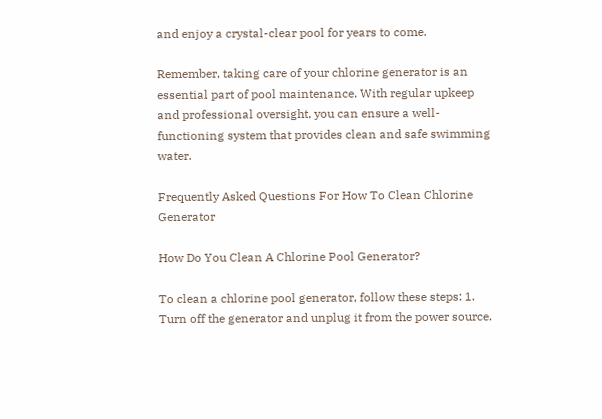and enjoy a crystal-clear pool for years to come.

Remember, taking care of your chlorine generator is an essential part of pool maintenance. With regular upkeep and professional oversight, you can ensure a well-functioning system that provides clean and safe swimming water.

Frequently Asked Questions For How To Clean Chlorine Generator

How Do You Clean A Chlorine Pool Generator?

To clean a chlorine pool generator, follow these steps: 1. Turn off the generator and unplug it from the power source.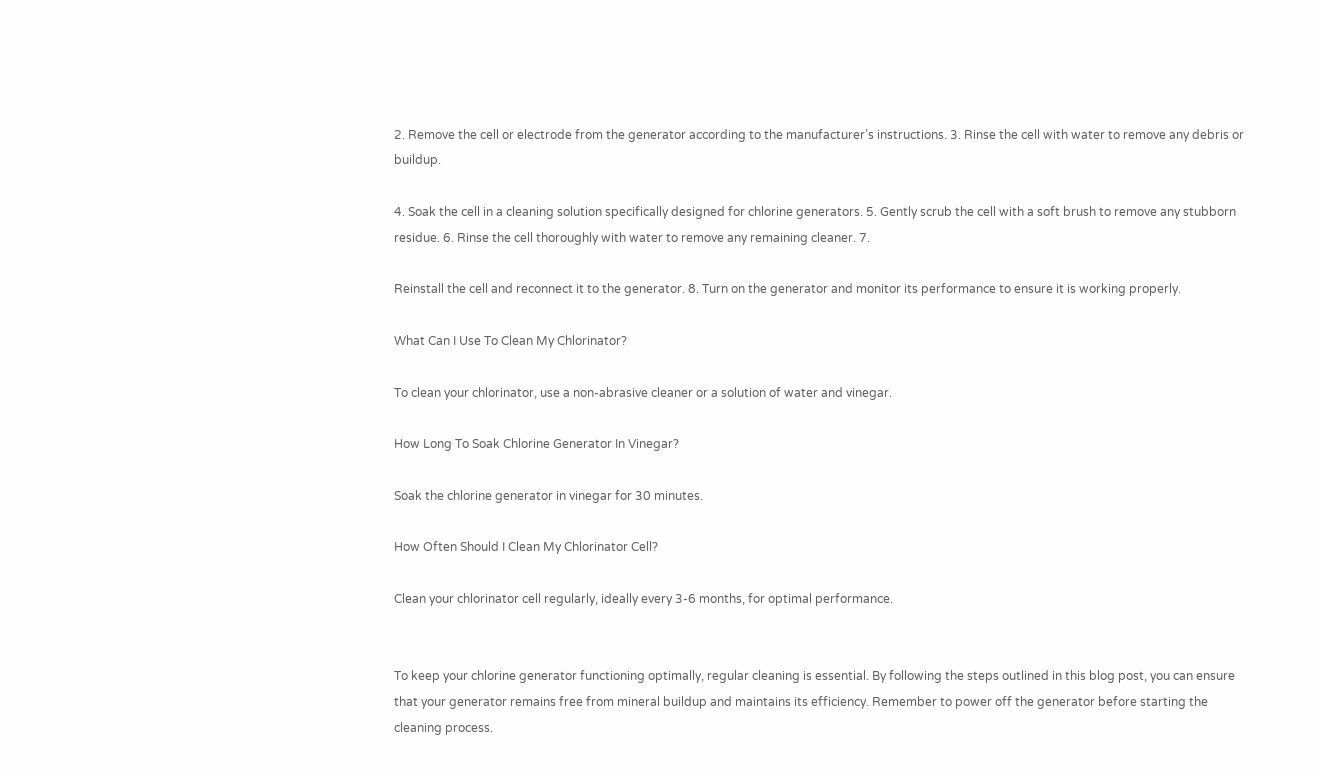2. Remove the cell or electrode from the generator according to the manufacturer’s instructions. 3. Rinse the cell with water to remove any debris or buildup.

4. Soak the cell in a cleaning solution specifically designed for chlorine generators. 5. Gently scrub the cell with a soft brush to remove any stubborn residue. 6. Rinse the cell thoroughly with water to remove any remaining cleaner. 7.

Reinstall the cell and reconnect it to the generator. 8. Turn on the generator and monitor its performance to ensure it is working properly.

What Can I Use To Clean My Chlorinator?

To clean your chlorinator, use a non-abrasive cleaner or a solution of water and vinegar.

How Long To Soak Chlorine Generator In Vinegar?

Soak the chlorine generator in vinegar for 30 minutes.

How Often Should I Clean My Chlorinator Cell?

Clean your chlorinator cell regularly, ideally every 3-6 months, for optimal performance.


To keep your chlorine generator functioning optimally, regular cleaning is essential. By following the steps outlined in this blog post, you can ensure that your generator remains free from mineral buildup and maintains its efficiency. Remember to power off the generator before starting the cleaning process.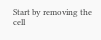Start by removing the cell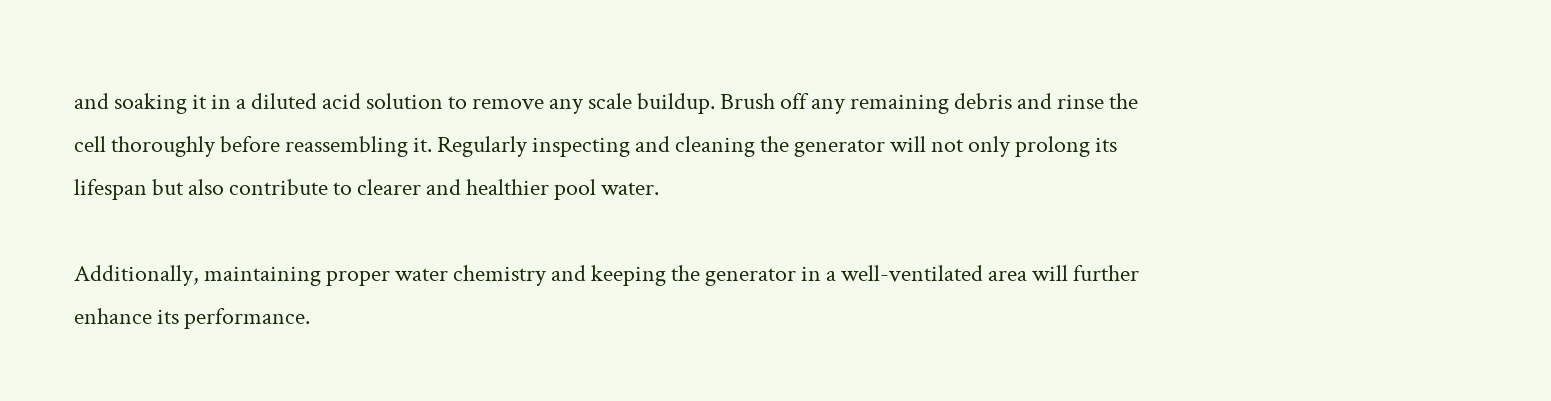and soaking it in a diluted acid solution to remove any scale buildup. Brush off any remaining debris and rinse the cell thoroughly before reassembling it. Regularly inspecting and cleaning the generator will not only prolong its lifespan but also contribute to clearer and healthier pool water.

Additionally, maintaining proper water chemistry and keeping the generator in a well-ventilated area will further enhance its performance.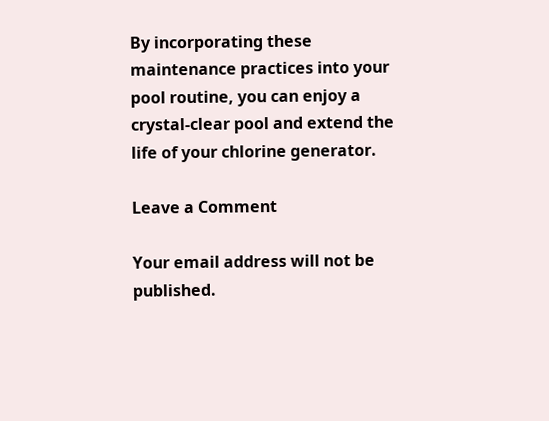By incorporating these maintenance practices into your pool routine, you can enjoy a crystal-clear pool and extend the life of your chlorine generator.

Leave a Comment

Your email address will not be published.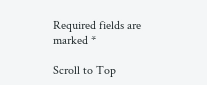Required fields are marked *

Scroll to Top